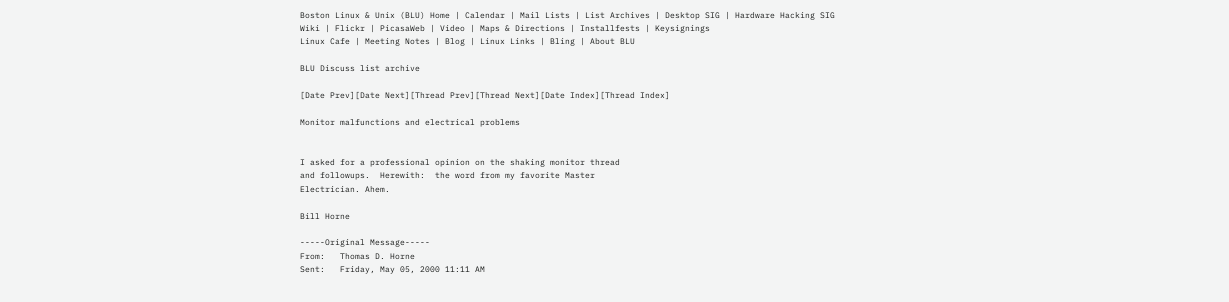Boston Linux & Unix (BLU) Home | Calendar | Mail Lists | List Archives | Desktop SIG | Hardware Hacking SIG
Wiki | Flickr | PicasaWeb | Video | Maps & Directions | Installfests | Keysignings
Linux Cafe | Meeting Notes | Blog | Linux Links | Bling | About BLU

BLU Discuss list archive

[Date Prev][Date Next][Thread Prev][Thread Next][Date Index][Thread Index]

Monitor malfunctions and electrical problems


I asked for a professional opinion on the shaking monitor thread
and followups.  Herewith:  the word from my favorite Master
Electrician. Ahem.

Bill Horne

-----Original Message-----
From:   Thomas D. Horne
Sent:   Friday, May 05, 2000 11:11 AM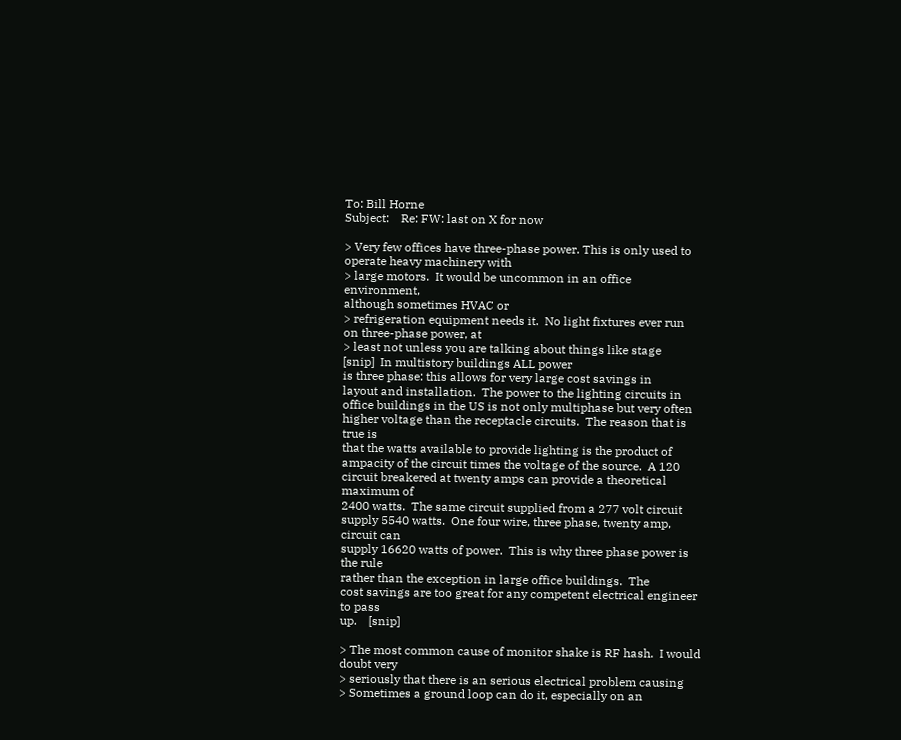To: Bill Horne
Subject:    Re: FW: last on X for now

> Very few offices have three-phase power. This is only used to
operate heavy machinery with
> large motors.  It would be uncommon in an office environment,
although sometimes HVAC or
> refrigeration equipment needs it.  No light fixtures ever run
on three-phase power, at
> least not unless you are talking about things like stage
[snip]  In multistory buildings ALL power
is three phase: this allows for very large cost savings in
layout and installation.  The power to the lighting circuits in
office buildings in the US is not only multiphase but very often
higher voltage than the receptacle circuits.  The reason that is
true is
that the watts available to provide lighting is the product of
ampacity of the circuit times the voltage of the source.  A 120
circuit breakered at twenty amps can provide a theoretical
maximum of
2400 watts.  The same circuit supplied from a 277 volt circuit
supply 5540 watts.  One four wire, three phase, twenty amp,
circuit can
supply 16620 watts of power.  This is why three phase power is
the rule
rather than the exception in large office buildings.  The
cost savings are too great for any competent electrical engineer
to pass
up.    [snip]

> The most common cause of monitor shake is RF hash.  I would
doubt very
> seriously that there is an serious electrical problem causing
> Sometimes a ground loop can do it, especially on an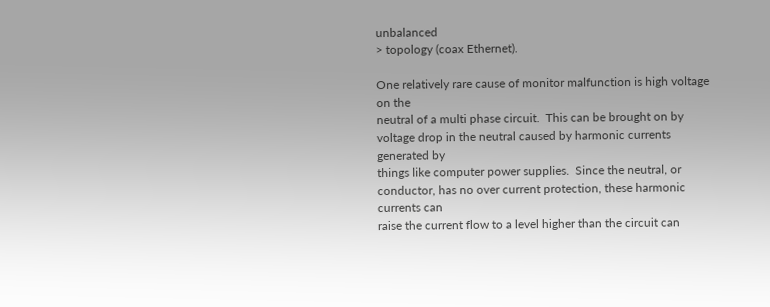unbalanced
> topology (coax Ethernet).

One relatively rare cause of monitor malfunction is high voltage
on the
neutral of a multi phase circuit.  This can be brought on by
voltage drop in the neutral caused by harmonic currents
generated by
things like computer power supplies.  Since the neutral, or
conductor, has no over current protection, these harmonic
currents can
raise the current flow to a level higher than the circuit can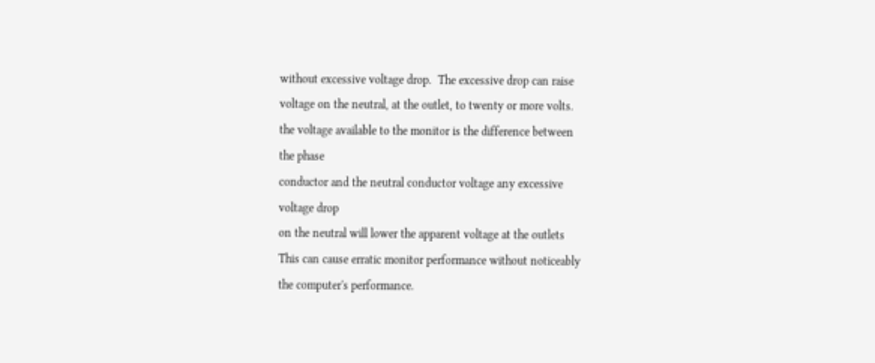without excessive voltage drop.  The excessive drop can raise
voltage on the neutral, at the outlet, to twenty or more volts.
the voltage available to the monitor is the difference between
the phase
conductor and the neutral conductor voltage any excessive
voltage drop
on the neutral will lower the apparent voltage at the outlets
This can cause erratic monitor performance without noticeably
the computer's performance.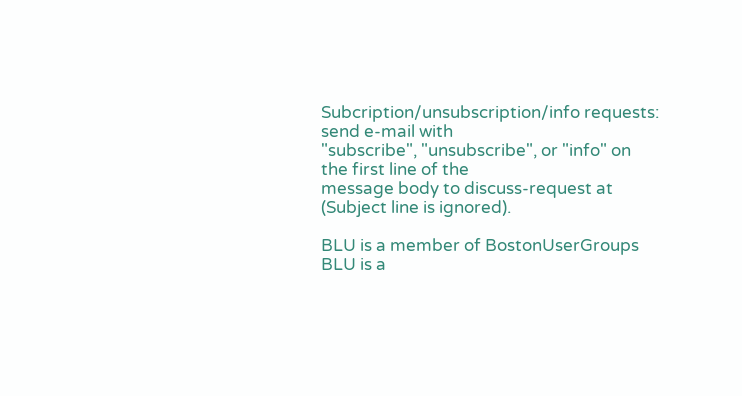Subcription/unsubscription/info requests: send e-mail with
"subscribe", "unsubscribe", or "info" on the first line of the
message body to discuss-request at (Subject line is ignored).

BLU is a member of BostonUserGroups
BLU is a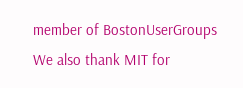member of BostonUserGroups
We also thank MIT for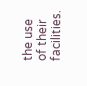the use of their facilities.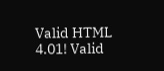Valid HTML 4.01! Valid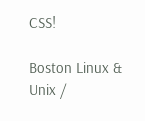CSS!

Boston Linux & Unix /